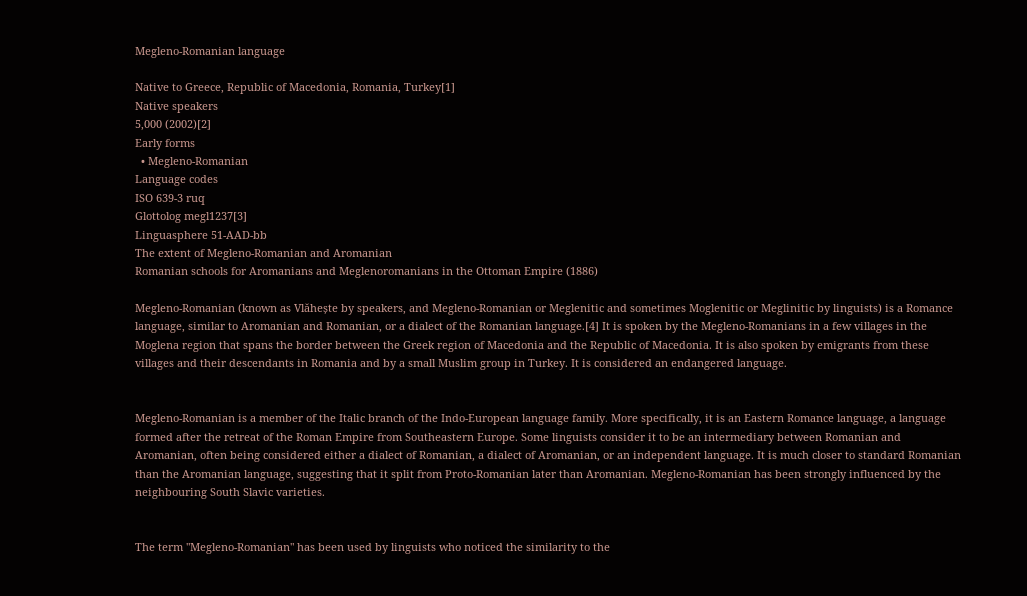Megleno-Romanian language

Native to Greece, Republic of Macedonia, Romania, Turkey[1]
Native speakers
5,000 (2002)[2]
Early forms
  • Megleno-Romanian
Language codes
ISO 639-3 ruq
Glottolog megl1237[3]
Linguasphere 51-AAD-bb
The extent of Megleno-Romanian and Aromanian
Romanian schools for Aromanians and Meglenoromanians in the Ottoman Empire (1886)

Megleno-Romanian (known as Vlăhește by speakers, and Megleno-Romanian or Meglenitic and sometimes Moglenitic or Meglinitic by linguists) is a Romance language, similar to Aromanian and Romanian, or a dialect of the Romanian language.[4] It is spoken by the Megleno-Romanians in a few villages in the Moglena region that spans the border between the Greek region of Macedonia and the Republic of Macedonia. It is also spoken by emigrants from these villages and their descendants in Romania and by a small Muslim group in Turkey. It is considered an endangered language.


Megleno-Romanian is a member of the Italic branch of the Indo-European language family. More specifically, it is an Eastern Romance language, a language formed after the retreat of the Roman Empire from Southeastern Europe. Some linguists consider it to be an intermediary between Romanian and Aromanian, often being considered either a dialect of Romanian, a dialect of Aromanian, or an independent language. It is much closer to standard Romanian than the Aromanian language, suggesting that it split from Proto-Romanian later than Aromanian. Megleno-Romanian has been strongly influenced by the neighbouring South Slavic varieties.


The term "Megleno-Romanian" has been used by linguists who noticed the similarity to the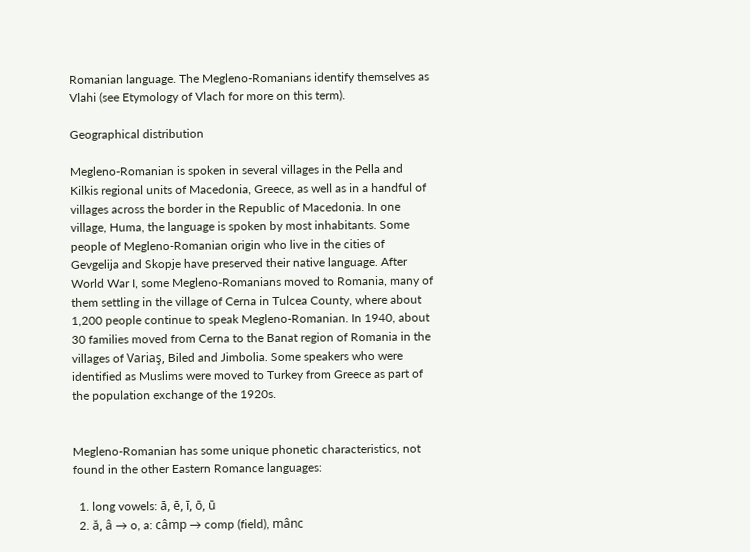Romanian language. The Megleno-Romanians identify themselves as Vlahi (see Etymology of Vlach for more on this term).

Geographical distribution

Megleno-Romanian is spoken in several villages in the Pella and Kilkis regional units of Macedonia, Greece, as well as in a handful of villages across the border in the Republic of Macedonia. In one village, Huma, the language is spoken by most inhabitants. Some people of Megleno-Romanian origin who live in the cities of Gevgelija and Skopje have preserved their native language. After World War I, some Megleno-Romanians moved to Romania, many of them settling in the village of Cerna in Tulcea County, where about 1,200 people continue to speak Megleno-Romanian. In 1940, about 30 families moved from Cerna to the Banat region of Romania in the villages of Variaş, Biled and Jimbolia. Some speakers who were identified as Muslims were moved to Turkey from Greece as part of the population exchange of the 1920s.


Megleno-Romanian has some unique phonetic characteristics, not found in the other Eastern Romance languages:

  1. long vowels: ā, ē, ī, ō, ū
  2. ă, â → o, a: câmp → comp (field), mânc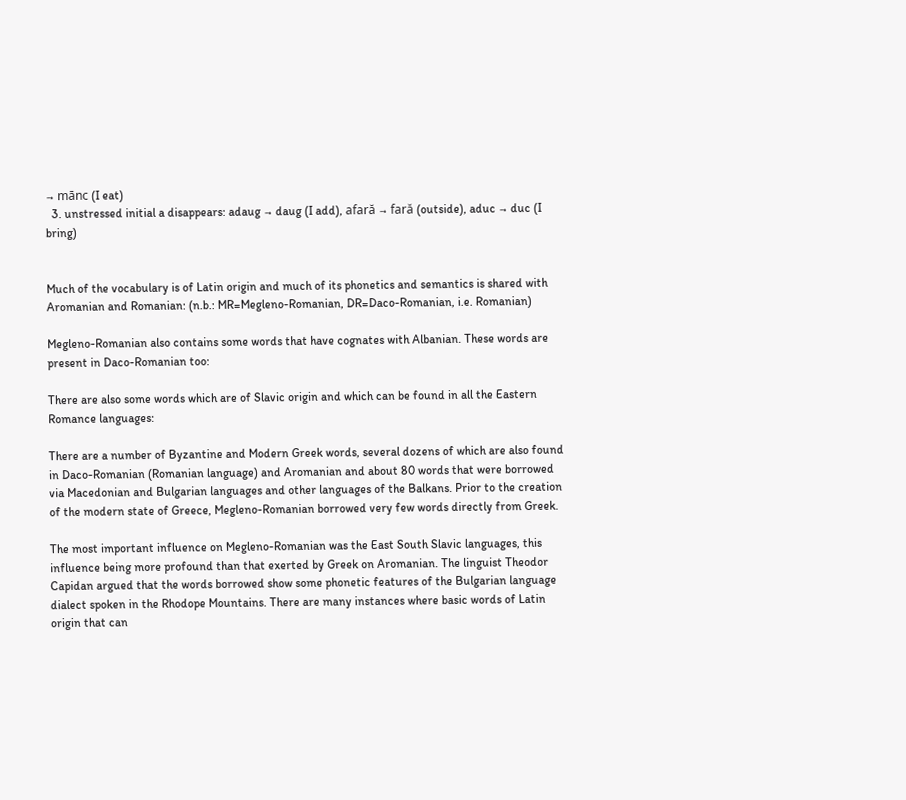→ mānc (I eat)
  3. unstressed initial a disappears: adaug → daug (I add), afară → fară (outside), aduc → duc (I bring)


Much of the vocabulary is of Latin origin and much of its phonetics and semantics is shared with Aromanian and Romanian: (n.b.: MR=Megleno-Romanian, DR=Daco-Romanian, i.e. Romanian)

Megleno-Romanian also contains some words that have cognates with Albanian. These words are present in Daco-Romanian too:

There are also some words which are of Slavic origin and which can be found in all the Eastern Romance languages:

There are a number of Byzantine and Modern Greek words, several dozens of which are also found in Daco-Romanian (Romanian language) and Aromanian and about 80 words that were borrowed via Macedonian and Bulgarian languages and other languages of the Balkans. Prior to the creation of the modern state of Greece, Megleno-Romanian borrowed very few words directly from Greek.

The most important influence on Megleno-Romanian was the East South Slavic languages, this influence being more profound than that exerted by Greek on Aromanian. The linguist Theodor Capidan argued that the words borrowed show some phonetic features of the Bulgarian language dialect spoken in the Rhodope Mountains. There are many instances where basic words of Latin origin that can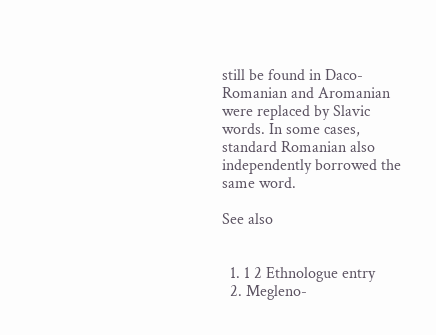still be found in Daco-Romanian and Aromanian were replaced by Slavic words. In some cases, standard Romanian also independently borrowed the same word.

See also


  1. 1 2 Ethnologue entry
  2. Megleno-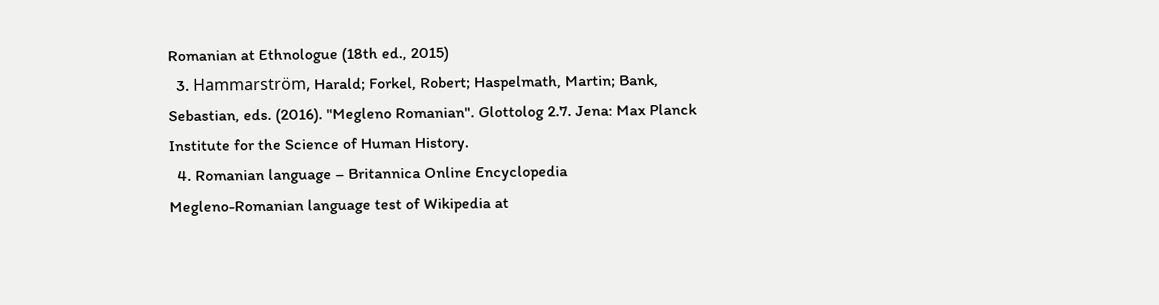Romanian at Ethnologue (18th ed., 2015)
  3. Hammarström, Harald; Forkel, Robert; Haspelmath, Martin; Bank, Sebastian, eds. (2016). "Megleno Romanian". Glottolog 2.7. Jena: Max Planck Institute for the Science of Human History.
  4. Romanian language – Britannica Online Encyclopedia
Megleno-Romanian language test of Wikipedia at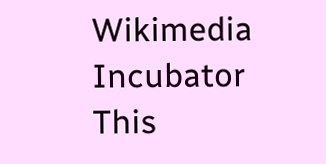Wikimedia Incubator
This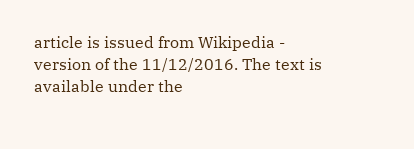article is issued from Wikipedia - version of the 11/12/2016. The text is available under the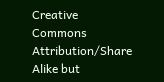Creative Commons Attribution/Share Alike but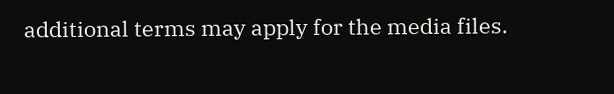additional terms may apply for the media files.